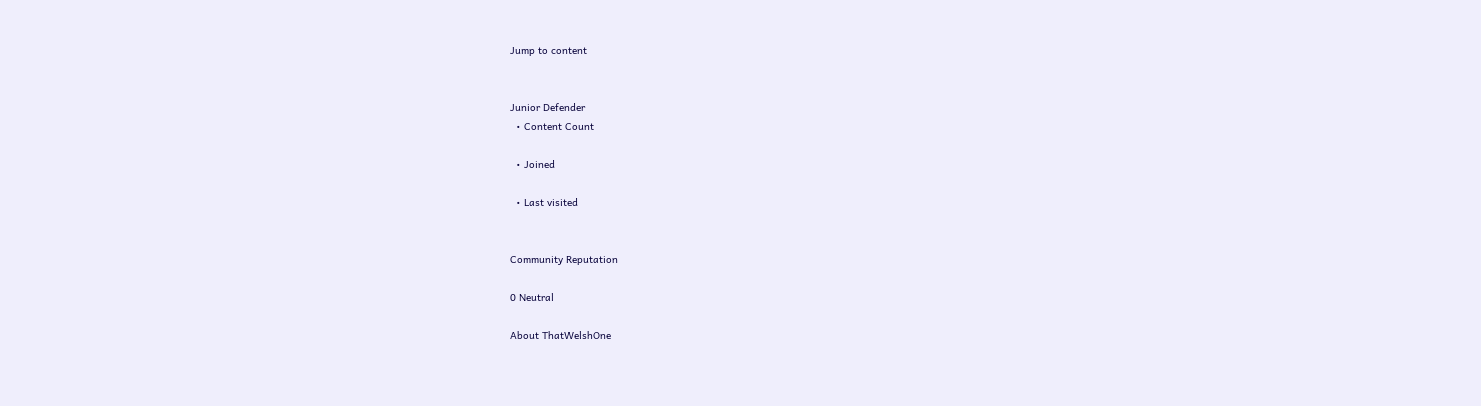Jump to content


Junior Defender
  • Content Count

  • Joined

  • Last visited


Community Reputation

0 Neutral

About ThatWelshOne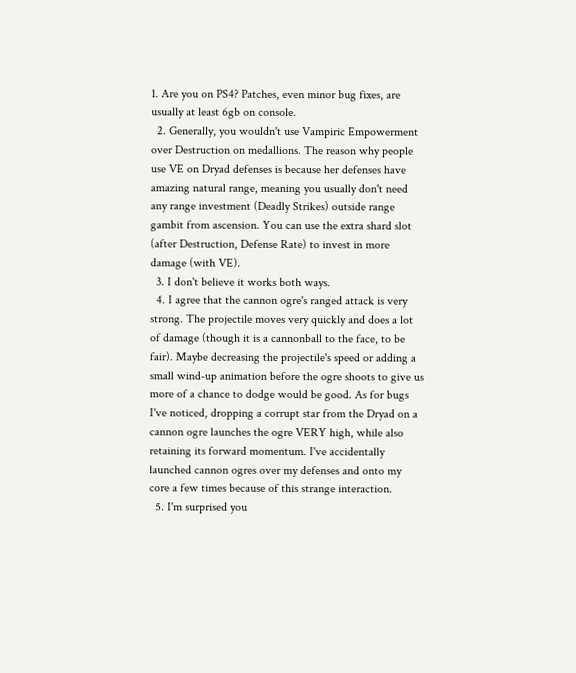1. Are you on PS4? Patches, even minor bug fixes, are usually at least 6gb on console.
  2. Generally, you wouldn't use Vampiric Empowerment over Destruction on medallions. The reason why people use VE on Dryad defenses is because her defenses have amazing natural range, meaning you usually don't need any range investment (Deadly Strikes) outside range gambit from ascension. You can use the extra shard slot (after Destruction, Defense Rate) to invest in more damage (with VE).
  3. I don't believe it works both ways.
  4. I agree that the cannon ogre's ranged attack is very strong. The projectile moves very quickly and does a lot of damage (though it is a cannonball to the face, to be fair). Maybe decreasing the projectile's speed or adding a small wind-up animation before the ogre shoots to give us more of a chance to dodge would be good. As for bugs I've noticed, dropping a corrupt star from the Dryad on a cannon ogre launches the ogre VERY high, while also retaining its forward momentum. I've accidentally launched cannon ogres over my defenses and onto my core a few times because of this strange interaction.
  5. I'm surprised you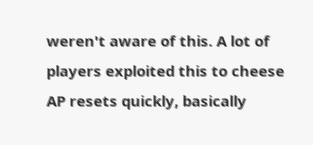weren't aware of this. A lot of players exploited this to cheese AP resets quickly, basically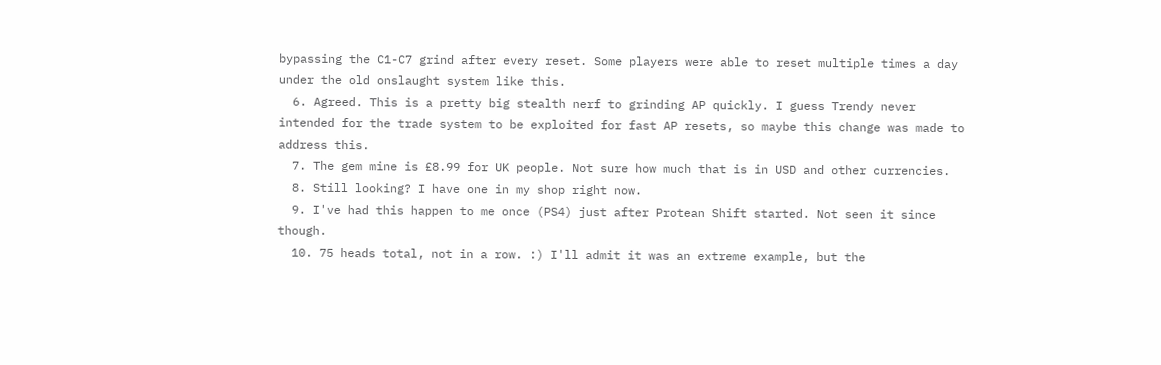bypassing the C1-C7 grind after every reset. Some players were able to reset multiple times a day under the old onslaught system like this.
  6. Agreed. This is a pretty big stealth nerf to grinding AP quickly. I guess Trendy never intended for the trade system to be exploited for fast AP resets, so maybe this change was made to address this.
  7. The gem mine is £8.99 for UK people. Not sure how much that is in USD and other currencies.
  8. Still looking? I have one in my shop right now.
  9. I've had this happen to me once (PS4) just after Protean Shift started. Not seen it since though.
  10. 75 heads total, not in a row. :) I'll admit it was an extreme example, but the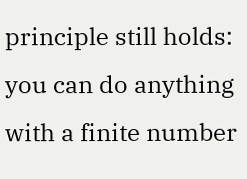principle still holds: you can do anything with a finite number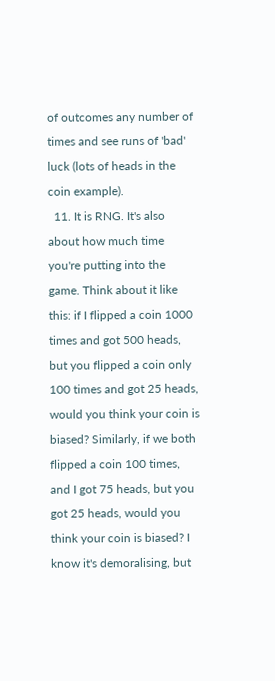of outcomes any number of times and see runs of 'bad' luck (lots of heads in the coin example).
  11. It is RNG. It's also about how much time you're putting into the game. Think about it like this: if I flipped a coin 1000 times and got 500 heads, but you flipped a coin only 100 times and got 25 heads, would you think your coin is biased? Similarly, if we both flipped a coin 100 times, and I got 75 heads, but you got 25 heads, would you think your coin is biased? I know it's demoralising, but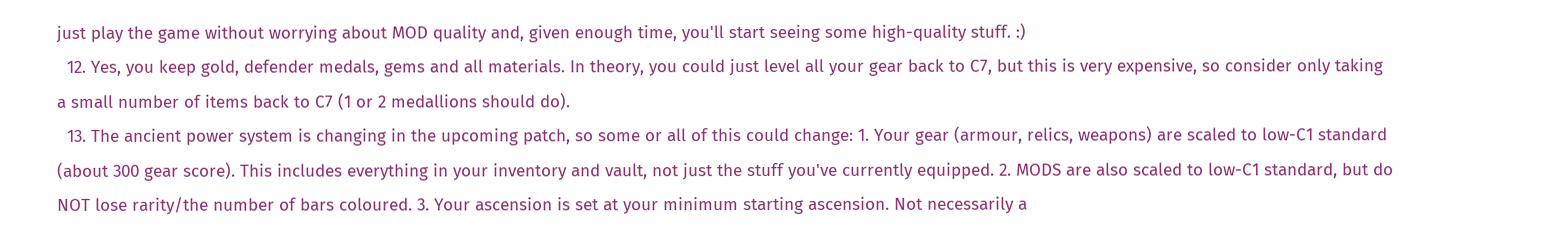just play the game without worrying about MOD quality and, given enough time, you'll start seeing some high-quality stuff. :)
  12. Yes, you keep gold, defender medals, gems and all materials. In theory, you could just level all your gear back to C7, but this is very expensive, so consider only taking a small number of items back to C7 (1 or 2 medallions should do).
  13. The ancient power system is changing in the upcoming patch, so some or all of this could change: 1. Your gear (armour, relics, weapons) are scaled to low-C1 standard (about 300 gear score). This includes everything in your inventory and vault, not just the stuff you've currently equipped. 2. MODS are also scaled to low-C1 standard, but do NOT lose rarity/the number of bars coloured. 3. Your ascension is set at your minimum starting ascension. Not necessarily a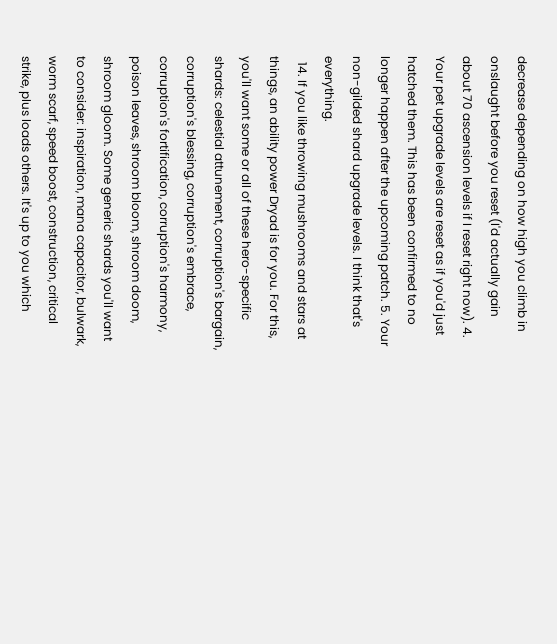decrease depending on how high you climb in onslaught before you reset (I'd actually gain about 70 ascension levels if I reset right now). 4. Your pet upgrade levels are reset as if you'd just hatched them. This has been confirmed to no longer happen after the upcoming patch. 5. Your non-gilded shard upgrade levels. I think that's everything.
  14. If you like throwing mushrooms and stars at things, an ability power Dryad is for you. For this, you'll want some or all of these hero-specific shards: celestial attunement, corruption's bargain, corruption's blessing, corruption's embrace, corruption's fortification, corruption's harmony, poison leaves, shroom bloom, shroom doom, shroom gloom. Some generic shards you'll want to consider: inspiration, mana capacitor, bulwark, worm scarf, speed boost, construction, critical strike, plus loads others. It's up to you which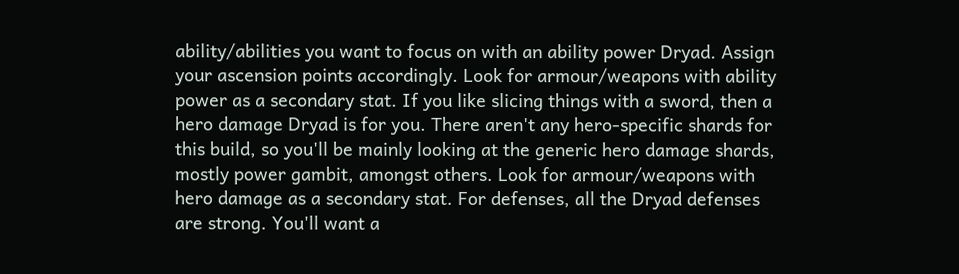ability/abilities you want to focus on with an ability power Dryad. Assign your ascension points accordingly. Look for armour/weapons with ability power as a secondary stat. If you like slicing things with a sword, then a hero damage Dryad is for you. There aren't any hero-specific shards for this build, so you'll be mainly looking at the generic hero damage shards, mostly power gambit, amongst others. Look for armour/weapons with hero damage as a secondary stat. For defenses, all the Dryad defenses are strong. You'll want a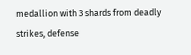medallion with 3 shards from deadly strikes, defense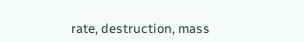rate, destruction, mass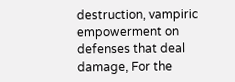destruction, vampiric empowerment on defenses that deal damage, For the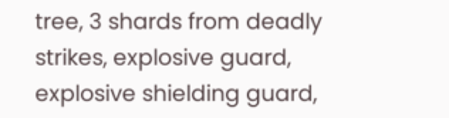tree, 3 shards from deadly strikes, explosive guard, explosive shielding guard,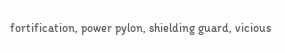fortification, power pylon, shielding guard, vicious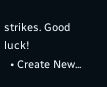strikes. Good luck!
  • Create New...